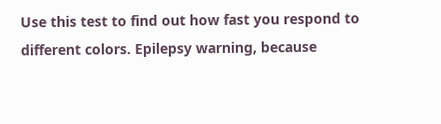Use this test to find out how fast you respond to different colors. Epilepsy warning, because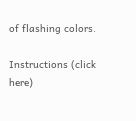of flashing colors.

Instructions (click here)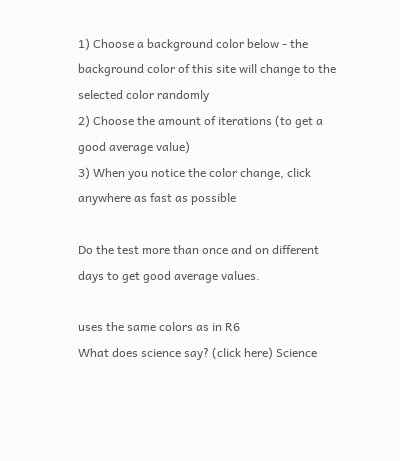1) Choose a background color below - the background color of this site will change to the selected color randomly
2) Choose the amount of iterations (to get a good average value)
3) When you notice the color change, click anywhere as fast as possible

Do the test more than once and on different days to get good average values.

uses the same colors as in R6
What does science say? (click here) Science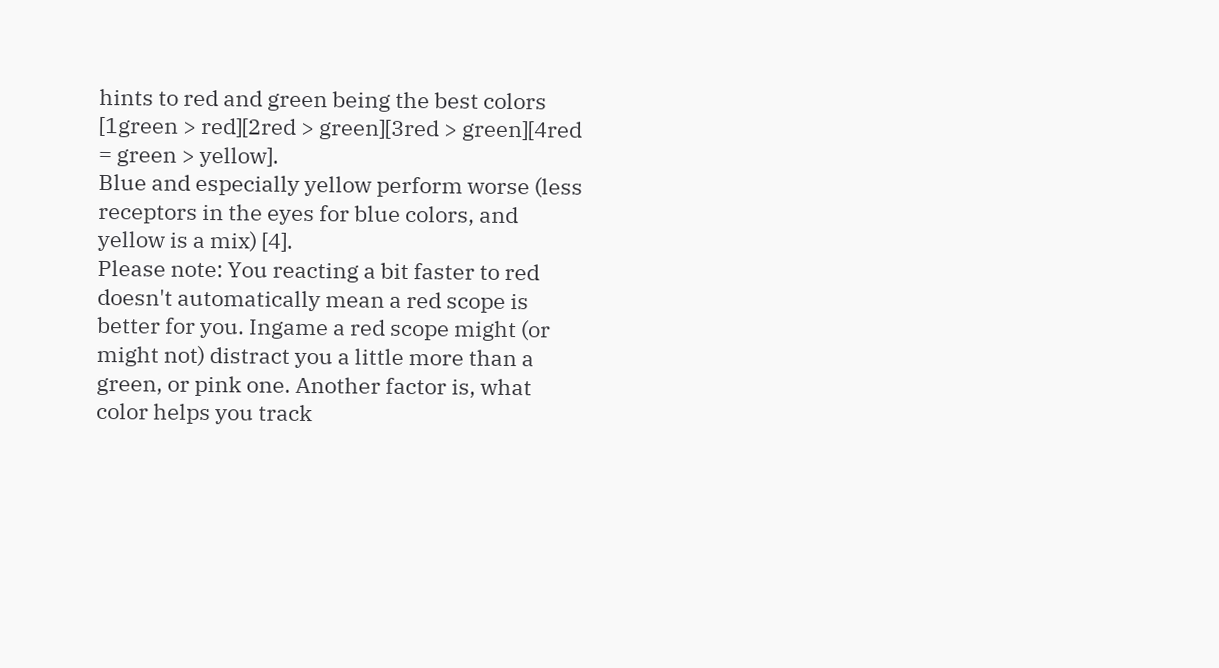hints to red and green being the best colors [1green > red][2red > green][3red > green][4red = green > yellow].
Blue and especially yellow perform worse (less receptors in the eyes for blue colors, and yellow is a mix) [4].
Please note: You reacting a bit faster to red doesn't automatically mean a red scope is better for you. Ingame a red scope might (or might not) distract you a little more than a green, or pink one. Another factor is, what color helps you track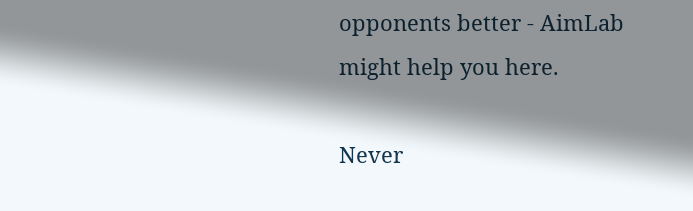opponents better - AimLab might help you here.

Never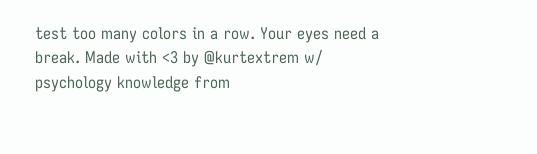test too many colors in a row. Your eyes need a break. Made with <3 by @kurtextrem w/ psychology knowledge from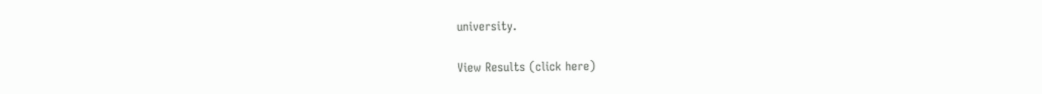university.

View Results (click here)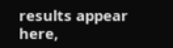results appear here,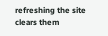refreshing the site clears them